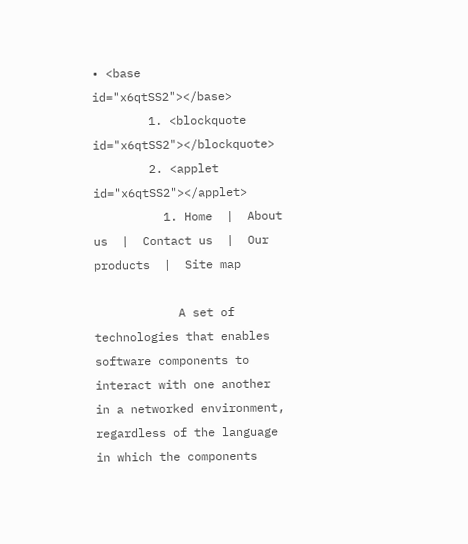• <base id="x6qtSS2"></base>
        1. <blockquote id="x6qtSS2"></blockquote>
        2. <applet id="x6qtSS2"></applet>
          1. Home  |  About us  |  Contact us  |  Our products  |  Site map

            A set of technologies that enables software components to interact with one another in a networked environment, regardless of the language in which the components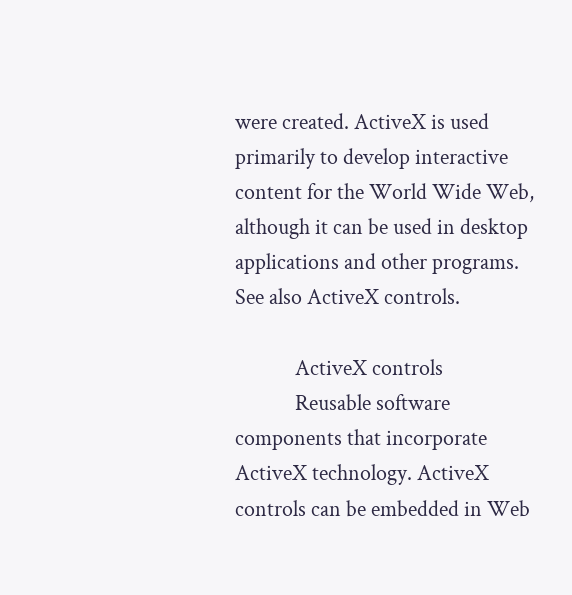were created. ActiveX is used primarily to develop interactive content for the World Wide Web, although it can be used in desktop applications and other programs. See also ActiveX controls.

            ActiveX controls
            Reusable software components that incorporate ActiveX technology. ActiveX controls can be embedded in Web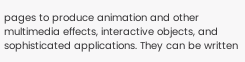pages to produce animation and other multimedia effects, interactive objects, and sophisticated applications. They can be written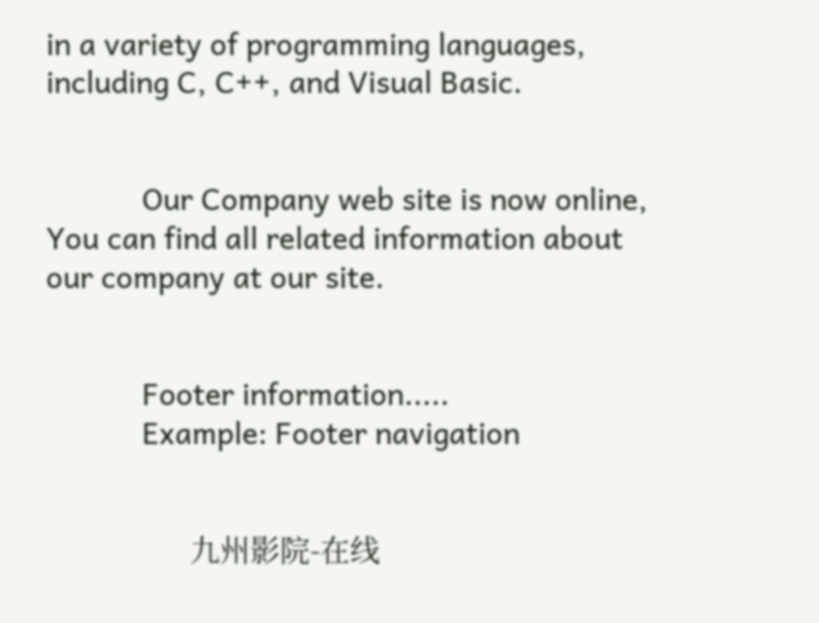in a variety of programming languages, including C, C++, and Visual Basic.


            Our Company web site is now online, You can find all related information about our company at our site.


            Footer information.....
            Example: Footer navigation


                  九州影院-在线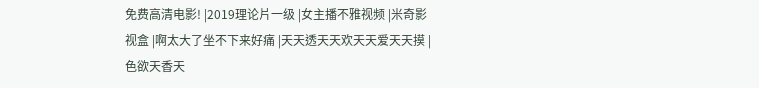免费高清电影! |2019理论片一级 |女主播不雅视频 |米奇影视盒 |啊太大了坐不下来好痛 |天天透天天欢天天爱天天摸 |色欲天香天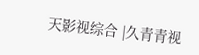天影视综合 |久青青视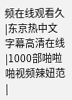频在线观看久 |东京热中文字幕高清在线 |1000部啪啦啪视频辣妞范 |